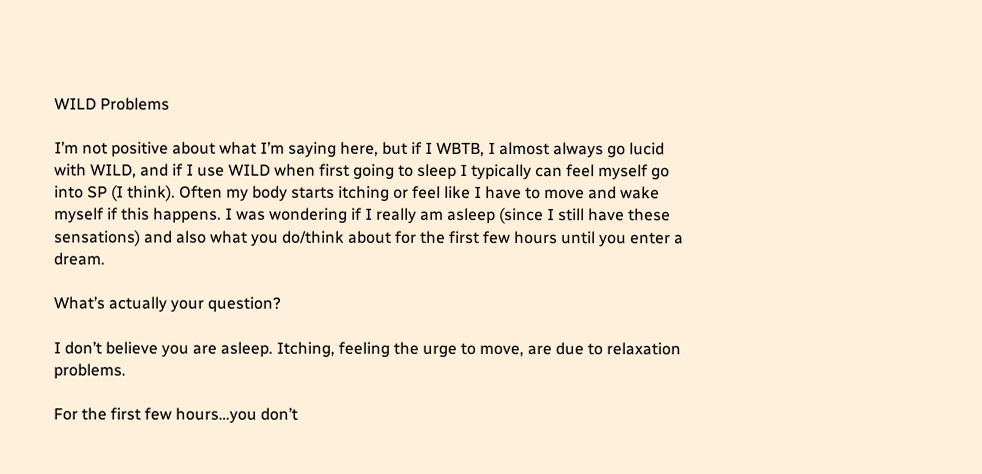WILD Problems

I’m not positive about what I’m saying here, but if I WBTB, I almost always go lucid with WILD, and if I use WILD when first going to sleep I typically can feel myself go into SP (I think). Often my body starts itching or feel like I have to move and wake myself if this happens. I was wondering if I really am asleep (since I still have these sensations) and also what you do/think about for the first few hours until you enter a dream.

What’s actually your question?

I don’t believe you are asleep. Itching, feeling the urge to move, are due to relaxation problems.

For the first few hours…you don’t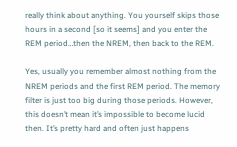really think about anything. You yourself skips those hours in a second [so it seems] and you enter the REM period…then the NREM, then back to the REM.

Yes, usually you remember almost nothing from the NREM periods and the first REM period. The memory filter is just too big during those periods. However, this doesn’t mean it’s impossible to become lucid then. It’s pretty hard and often just happens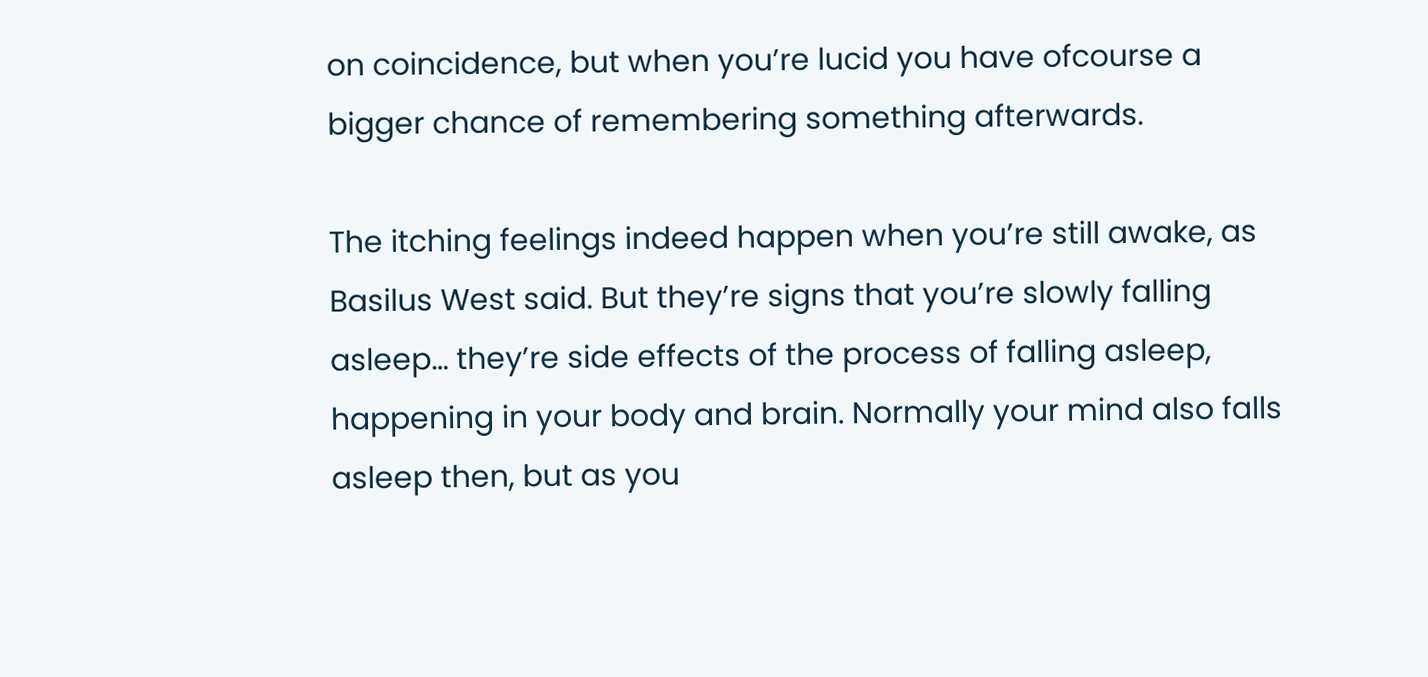on coincidence, but when you’re lucid you have ofcourse a bigger chance of remembering something afterwards.

The itching feelings indeed happen when you’re still awake, as Basilus West said. But they’re signs that you’re slowly falling asleep… they’re side effects of the process of falling asleep, happening in your body and brain. Normally your mind also falls asleep then, but as you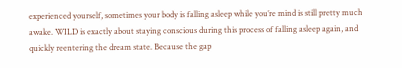experienced yourself, sometimes your body is falling asleep while you’re mind is still pretty much awake. WILD is exactly about staying conscious during this process of falling asleep again, and quickly reentering the dream state. Because the gap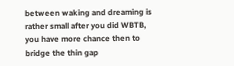between waking and dreaming is rather small after you did WBTB, you have more chance then to bridge the thin gap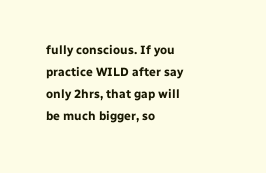fully conscious. If you practice WILD after say only 2hrs, that gap will be much bigger, so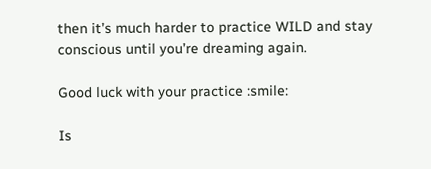then it’s much harder to practice WILD and stay conscious until you’re dreaming again.

Good luck with your practice :smile:

Is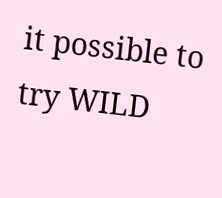it possible to try WILD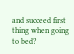and succeed first thing when going to bed?